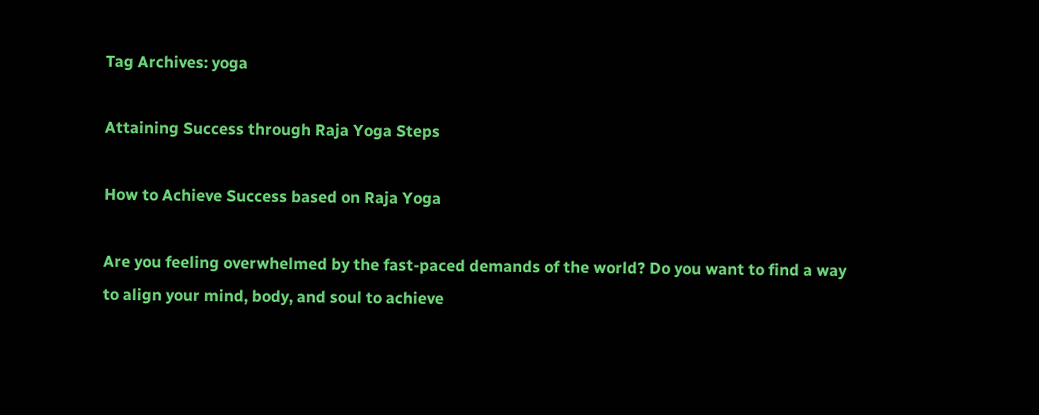Tag Archives: yoga

Attaining Success through Raja Yoga Steps

How to Achieve Success based on Raja Yoga

Are you feeling overwhelmed by the fast-paced demands of the world? Do you want to find a way to align your mind, body, and soul to achieve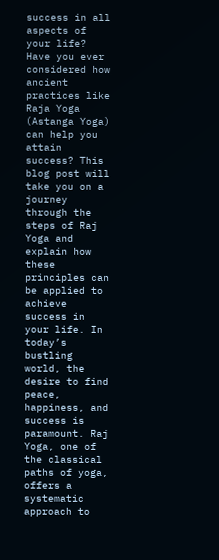success in all aspects of your life? Have you ever considered how ancient practices like Raja Yoga (Astanga Yoga) can help you attain success? This blog post will take you on a journey through the steps of Raj Yoga and explain how these principles can be applied to achieve success in your life. In today’s bustling world, the desire to find peace, happiness, and success is paramount. Raj Yoga, one of the classical paths of yoga, offers a systematic approach to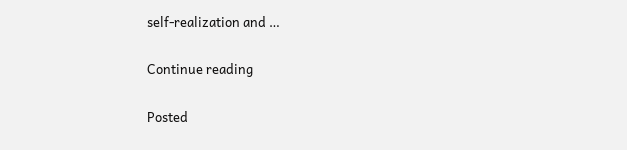self-realization and …

Continue reading

Posted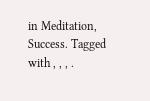in Meditation, Success. Tagged with , , , .